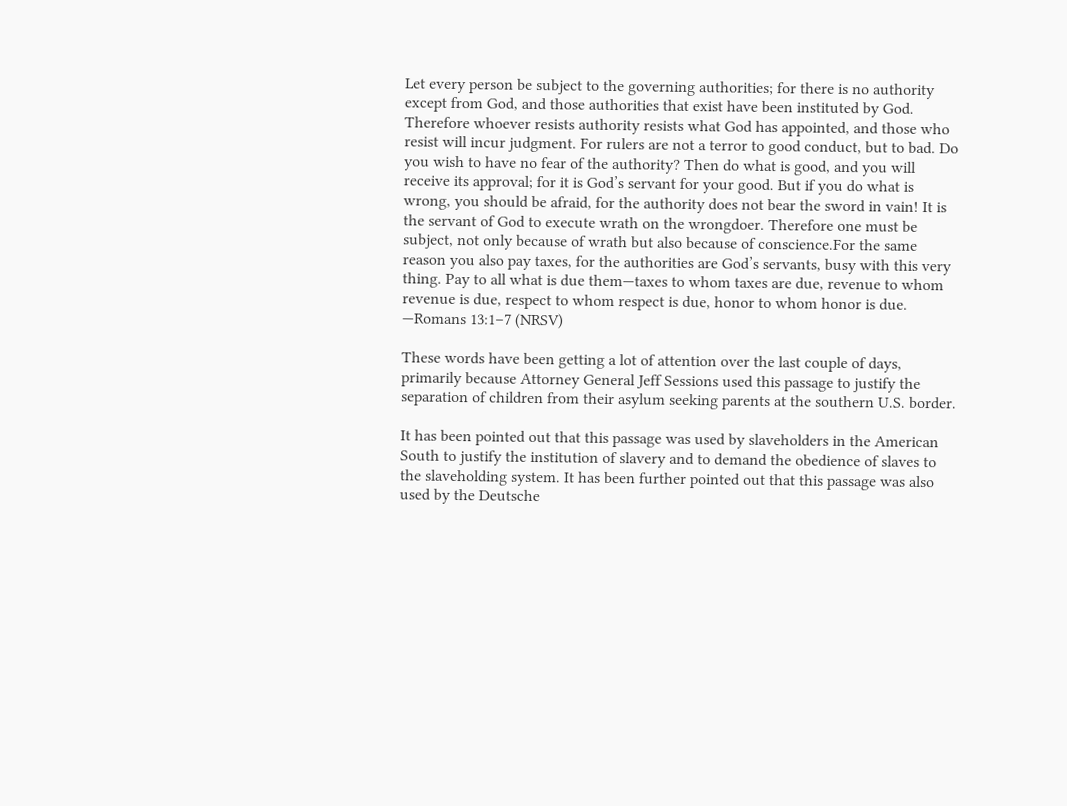Let every person be subject to the governing authorities; for there is no authority except from God, and those authorities that exist have been instituted by God. Therefore whoever resists authority resists what God has appointed, and those who resist will incur judgment. For rulers are not a terror to good conduct, but to bad. Do you wish to have no fear of the authority? Then do what is good, and you will receive its approval; for it is God’s servant for your good. But if you do what is wrong, you should be afraid, for the authority does not bear the sword in vain! It is the servant of God to execute wrath on the wrongdoer. Therefore one must be subject, not only because of wrath but also because of conscience.For the same reason you also pay taxes, for the authorities are God’s servants, busy with this very thing. Pay to all what is due them—taxes to whom taxes are due, revenue to whom revenue is due, respect to whom respect is due, honor to whom honor is due. —Romans 13:1–7 (NRSV)

These words have been getting a lot of attention over the last couple of days, primarily because Attorney General Jeff Sessions used this passage to justify the separation of children from their asylum seeking parents at the southern U.S. border.

It has been pointed out that this passage was used by slaveholders in the American South to justify the institution of slavery and to demand the obedience of slaves to the slaveholding system. It has been further pointed out that this passage was also used by the Deutsche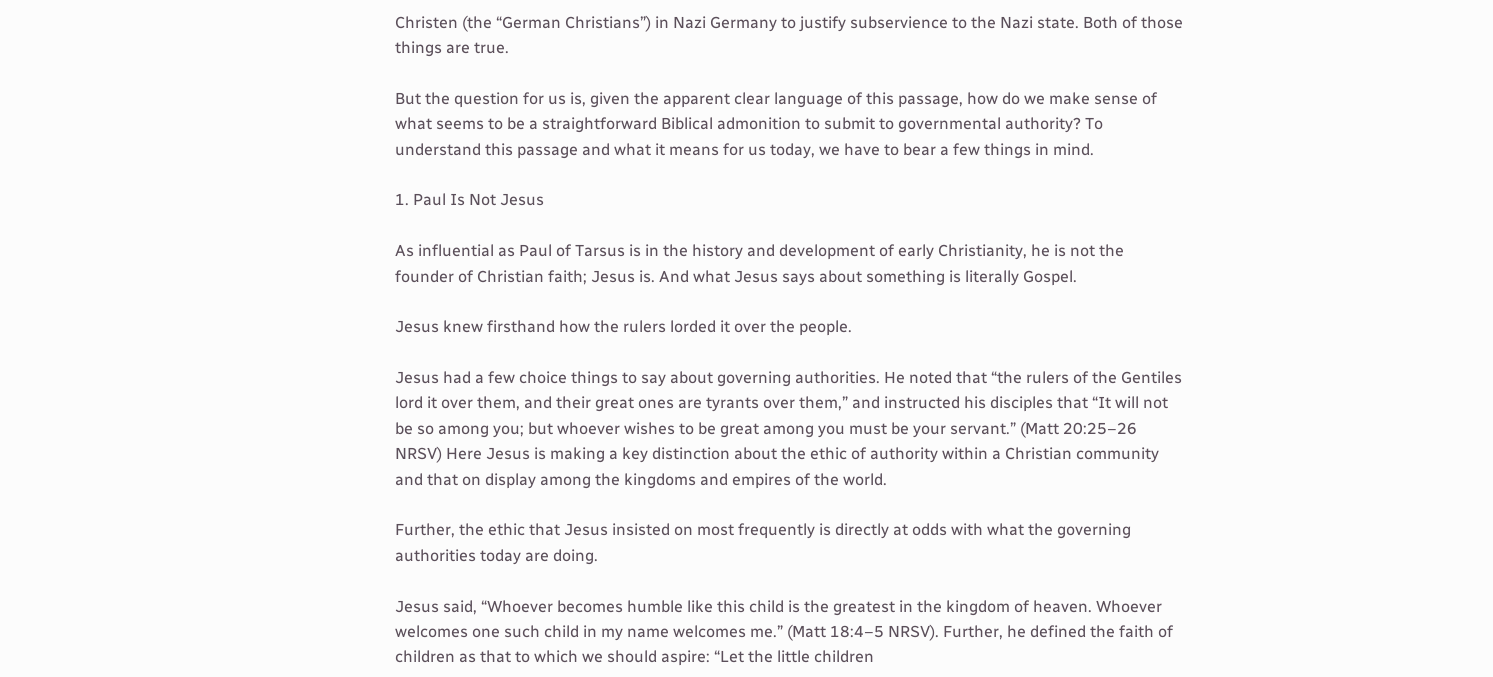Christen (the “German Christians”) in Nazi Germany to justify subservience to the Nazi state. Both of those things are true.

But the question for us is, given the apparent clear language of this passage, how do we make sense of what seems to be a straightforward Biblical admonition to submit to governmental authority? To understand this passage and what it means for us today, we have to bear a few things in mind.

1. Paul Is Not Jesus

As influential as Paul of Tarsus is in the history and development of early Christianity, he is not the founder of Christian faith; Jesus is. And what Jesus says about something is literally Gospel.

Jesus knew firsthand how the rulers lorded it over the people.

Jesus had a few choice things to say about governing authorities. He noted that “the rulers of the Gentiles lord it over them, and their great ones are tyrants over them,” and instructed his disciples that “It will not be so among you; but whoever wishes to be great among you must be your servant.” (Matt 20:25–26 NRSV) Here Jesus is making a key distinction about the ethic of authority within a Christian community and that on display among the kingdoms and empires of the world.

Further, the ethic that Jesus insisted on most frequently is directly at odds with what the governing authorities today are doing.

Jesus said, “Whoever becomes humble like this child is the greatest in the kingdom of heaven. Whoever welcomes one such child in my name welcomes me.” (Matt 18:4–5 NRSV). Further, he defined the faith of children as that to which we should aspire: “Let the little children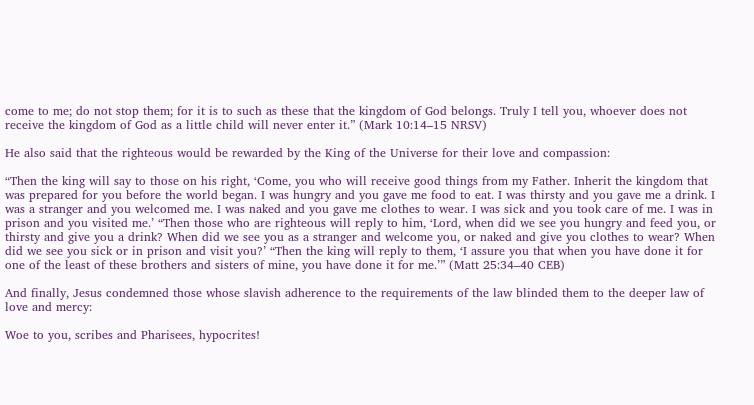come to me; do not stop them; for it is to such as these that the kingdom of God belongs. Truly I tell you, whoever does not receive the kingdom of God as a little child will never enter it.” (Mark 10:14–15 NRSV)

He also said that the righteous would be rewarded by the King of the Universe for their love and compassion:

“Then the king will say to those on his right, ‘Come, you who will receive good things from my Father. Inherit the kingdom that was prepared for you before the world began. I was hungry and you gave me food to eat. I was thirsty and you gave me a drink. I was a stranger and you welcomed me. I was naked and you gave me clothes to wear. I was sick and you took care of me. I was in prison and you visited me.’ “Then those who are righteous will reply to him, ‘Lord, when did we see you hungry and feed you, or thirsty and give you a drink? When did we see you as a stranger and welcome you, or naked and give you clothes to wear? When did we see you sick or in prison and visit you?’ “Then the king will reply to them, ‘I assure you that when you have done it for one of the least of these brothers and sisters of mine, you have done it for me.’” (Matt 25:34–40 CEB)

And finally, Jesus condemned those whose slavish adherence to the requirements of the law blinded them to the deeper law of love and mercy:

Woe to you, scribes and Pharisees, hypocrites!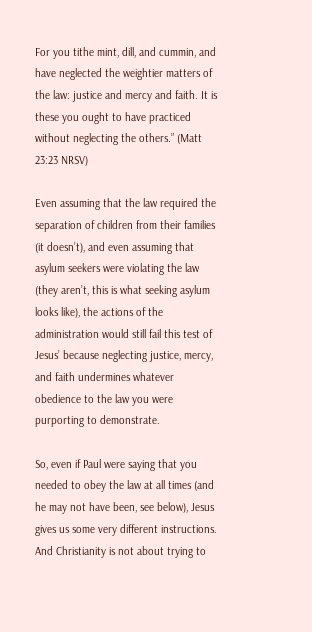For you tithe mint, dill, and cummin, and have neglected the weightier matters of the law: justice and mercy and faith. It is these you ought to have practiced without neglecting the others.” (Matt 23:23 NRSV)

Even assuming that the law required the separation of children from their families (it doesn’t), and even assuming that asylum seekers were violating the law (they aren’t, this is what seeking asylum looks like), the actions of the administration would still fail this test of Jesus’ because neglecting justice, mercy, and faith undermines whatever obedience to the law you were purporting to demonstrate.

So, even if Paul were saying that you needed to obey the law at all times (and he may not have been, see below), Jesus gives us some very different instructions. And Christianity is not about trying to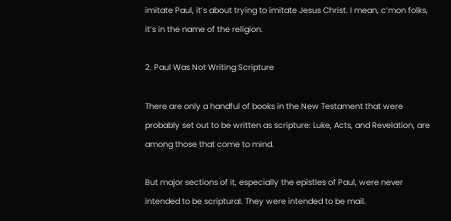imitate Paul, it’s about trying to imitate Jesus Christ. I mean, c’mon folks, it’s in the name of the religion.

2. Paul Was Not Writing Scripture

There are only a handful of books in the New Testament that were probably set out to be written as scripture: Luke, Acts, and Revelation, are among those that come to mind.

But major sections of it, especially the epistles of Paul, were never intended to be scriptural. They were intended to be mail.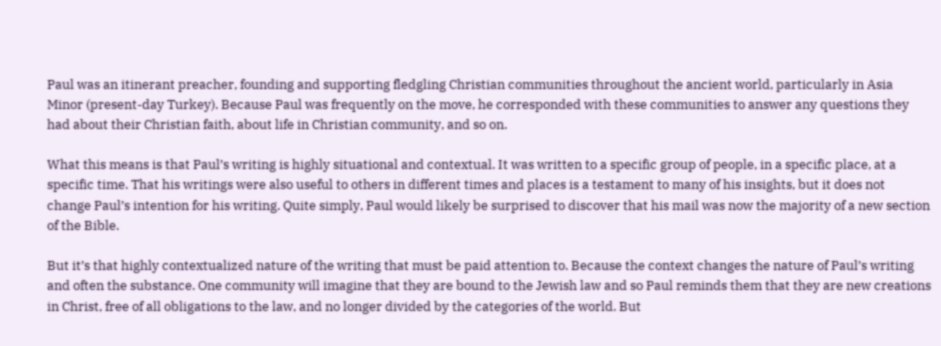Paul was an itinerant preacher, founding and supporting fledgling Christian communities throughout the ancient world, particularly in Asia Minor (present-day Turkey). Because Paul was frequently on the move, he corresponded with these communities to answer any questions they had about their Christian faith, about life in Christian community, and so on.

What this means is that Paul’s writing is highly situational and contextual. It was written to a specific group of people, in a specific place, at a specific time. That his writings were also useful to others in different times and places is a testament to many of his insights, but it does not change Paul’s intention for his writing. Quite simply, Paul would likely be surprised to discover that his mail was now the majority of a new section of the Bible.

But it’s that highly contextualized nature of the writing that must be paid attention to. Because the context changes the nature of Paul’s writing and often the substance. One community will imagine that they are bound to the Jewish law and so Paul reminds them that they are new creations in Christ, free of all obligations to the law, and no longer divided by the categories of the world. But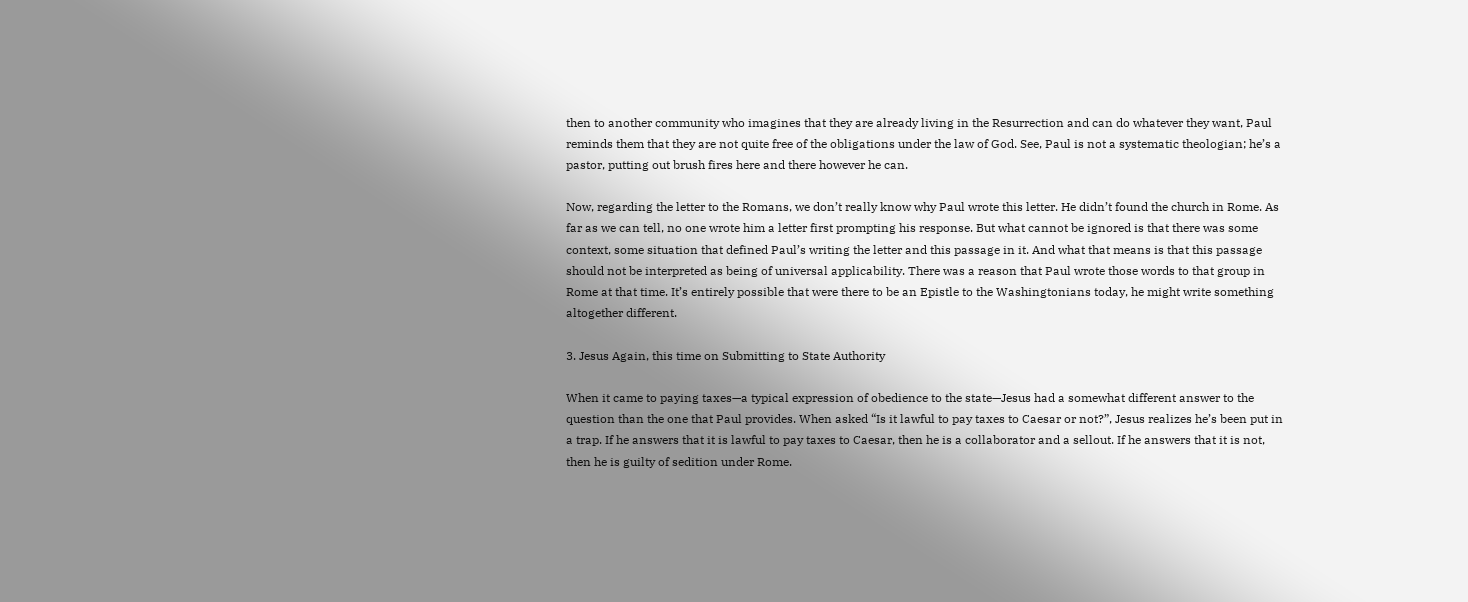then to another community who imagines that they are already living in the Resurrection and can do whatever they want, Paul reminds them that they are not quite free of the obligations under the law of God. See, Paul is not a systematic theologian; he’s a pastor, putting out brush fires here and there however he can.

Now, regarding the letter to the Romans, we don’t really know why Paul wrote this letter. He didn’t found the church in Rome. As far as we can tell, no one wrote him a letter first prompting his response. But what cannot be ignored is that there was some context, some situation that defined Paul’s writing the letter and this passage in it. And what that means is that this passage should not be interpreted as being of universal applicability. There was a reason that Paul wrote those words to that group in Rome at that time. It’s entirely possible that were there to be an Epistle to the Washingtonians today, he might write something altogether different.

3. Jesus Again, this time on Submitting to State Authority

When it came to paying taxes—a typical expression of obedience to the state—Jesus had a somewhat different answer to the question than the one that Paul provides. When asked “Is it lawful to pay taxes to Caesar or not?”, Jesus realizes he’s been put in a trap. If he answers that it is lawful to pay taxes to Caesar, then he is a collaborator and a sellout. If he answers that it is not, then he is guilty of sedition under Rome.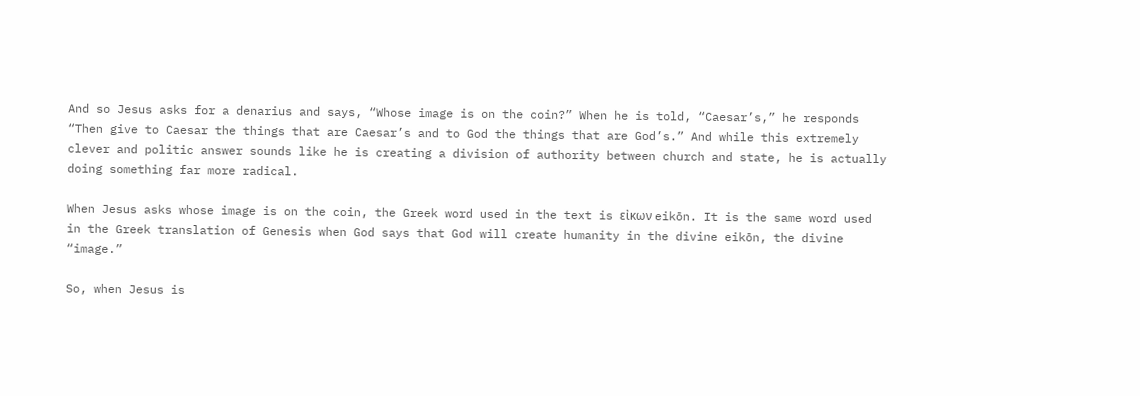And so Jesus asks for a denarius and says, “Whose image is on the coin?” When he is told, “Caesar’s,” he responds “Then give to Caesar the things that are Caesar’s and to God the things that are God’s.” And while this extremely clever and politic answer sounds like he is creating a division of authority between church and state, he is actually doing something far more radical.

When Jesus asks whose image is on the coin, the Greek word used in the text is εἰκων eikōn. It is the same word used in the Greek translation of Genesis when God says that God will create humanity in the divine eikōn, the divine “image.”

So, when Jesus is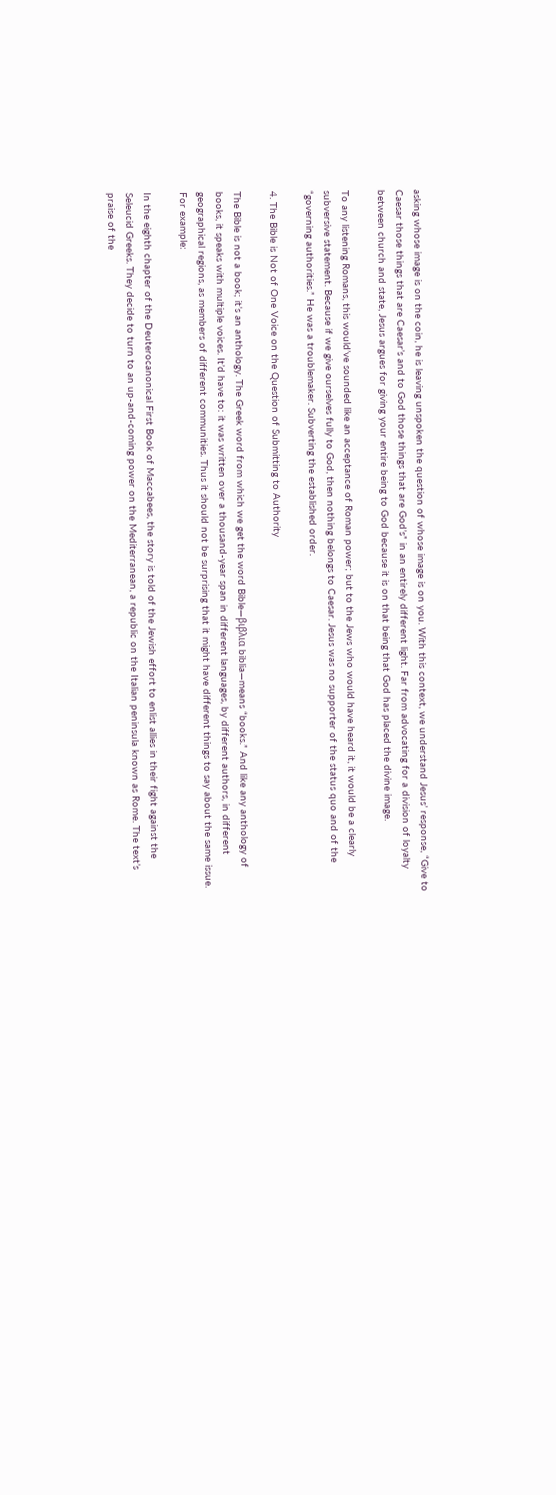asking whose image is on the coin, he is leaving unspoken the question of whose image is on you. With this context, we understand Jesus’ response, “Give to Caesar those things that are Caesar’s and to God those things that are God’s” in an entirely different light. Far from advocating for a division of loyalty between church and state, Jesus argues for giving your entire being to God because it is on that being that God has placed the divine image.

To any listening Romans, this would’ve sounded like an acceptance of Roman power; but to the Jews who would have heard it, it would be a clearly subversive statement. Because if we give ourselves fully to God, then nothing belongs to Caesar. Jesus was no supporter of the status quo and of the “governing authorities.” He was a troublemaker. Subverting the established order.

4. The Bible is Not of One Voice on the Question of Submitting to Authority

The Bible is not a book; it’s an anthology. The Greek word from which we get the word Bible—βιβλια biblia—means “books.” And like any anthology of books, it speaks with multiple voices. It’d have to: it was written over a thousand-year span in different languages, by different authors, in different geographical regions, as members of different communities. Thus it should not be surprising that it might have different things to say about the same issue. For example:

In the eighth chapter of the Deuterocanonical First Book of Maccabees, the story is told of the Jewish effort to enlist allies in their fight against the Seleucid Greeks. They decide to turn to an up-and-coming power on the Mediterranean, a republic on the Italian peninsula known as Rome. The text’s praise of the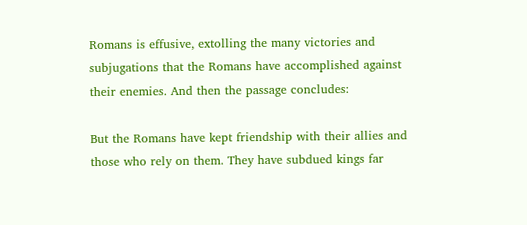Romans is effusive, extolling the many victories and subjugations that the Romans have accomplished against their enemies. And then the passage concludes:

But the Romans have kept friendship with their allies and those who rely on them. They have subdued kings far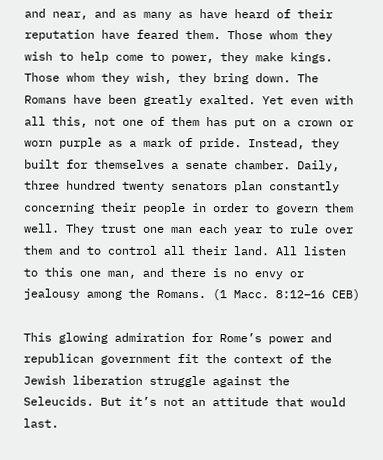and near, and as many as have heard of their reputation have feared them. Those whom they wish to help come to power, they make kings. Those whom they wish, they bring down. The Romans have been greatly exalted. Yet even with all this, not one of them has put on a crown or worn purple as a mark of pride. Instead, they built for themselves a senate chamber. Daily, three hundred twenty senators plan constantly concerning their people in order to govern them well. They trust one man each year to rule over them and to control all their land. All listen to this one man, and there is no envy or jealousy among the Romans. (1 Macc. 8:12–16 CEB)

This glowing admiration for Rome’s power and republican government fit the context of the Jewish liberation struggle against the Seleucids. But it’s not an attitude that would last.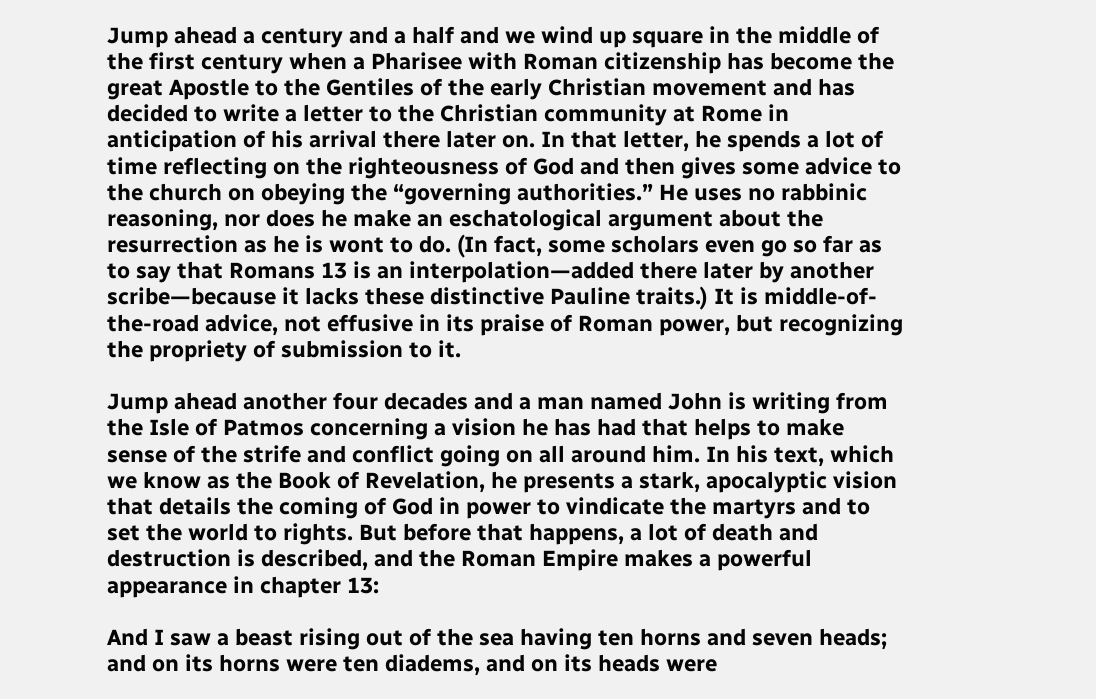Jump ahead a century and a half and we wind up square in the middle of the first century when a Pharisee with Roman citizenship has become the great Apostle to the Gentiles of the early Christian movement and has decided to write a letter to the Christian community at Rome in anticipation of his arrival there later on. In that letter, he spends a lot of time reflecting on the righteousness of God and then gives some advice to the church on obeying the “governing authorities.” He uses no rabbinic reasoning, nor does he make an eschatological argument about the resurrection as he is wont to do. (In fact, some scholars even go so far as to say that Romans 13 is an interpolation—added there later by another scribe—because it lacks these distinctive Pauline traits.) It is middle-of-the-road advice, not effusive in its praise of Roman power, but recognizing the propriety of submission to it.

Jump ahead another four decades and a man named John is writing from the Isle of Patmos concerning a vision he has had that helps to make sense of the strife and conflict going on all around him. In his text, which we know as the Book of Revelation, he presents a stark, apocalyptic vision that details the coming of God in power to vindicate the martyrs and to set the world to rights. But before that happens, a lot of death and destruction is described, and the Roman Empire makes a powerful appearance in chapter 13:

And I saw a beast rising out of the sea having ten horns and seven heads; and on its horns were ten diadems, and on its heads were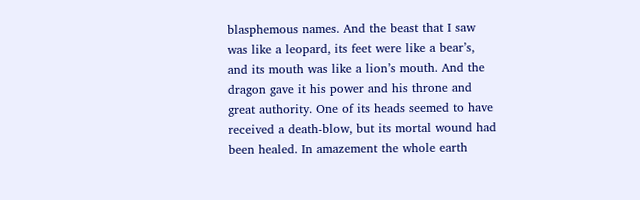blasphemous names. And the beast that I saw was like a leopard, its feet were like a bear’s, and its mouth was like a lion’s mouth. And the dragon gave it his power and his throne and great authority. One of its heads seemed to have received a death-blow, but its mortal wound had been healed. In amazement the whole earth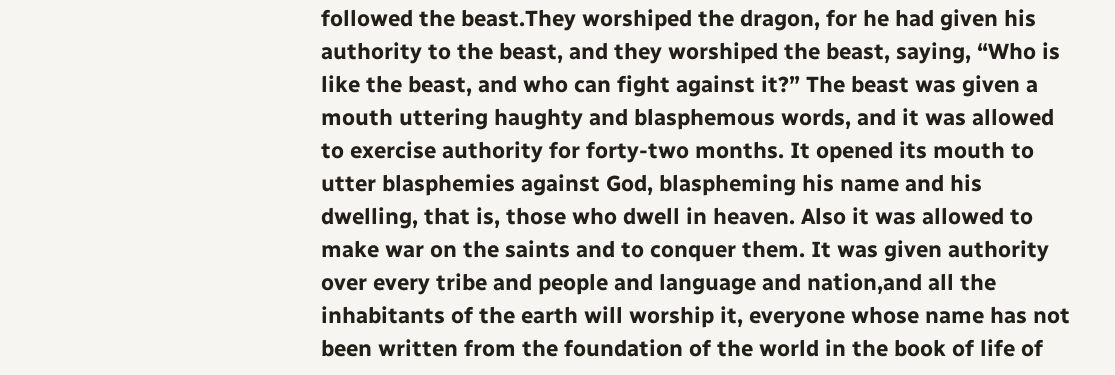followed the beast.They worshiped the dragon, for he had given his authority to the beast, and they worshiped the beast, saying, “Who is like the beast, and who can fight against it?” The beast was given a mouth uttering haughty and blasphemous words, and it was allowed to exercise authority for forty-two months. It opened its mouth to utter blasphemies against God, blaspheming his name and his dwelling, that is, those who dwell in heaven. Also it was allowed to make war on the saints and to conquer them. It was given authority over every tribe and people and language and nation,and all the inhabitants of the earth will worship it, everyone whose name has not been written from the foundation of the world in the book of life of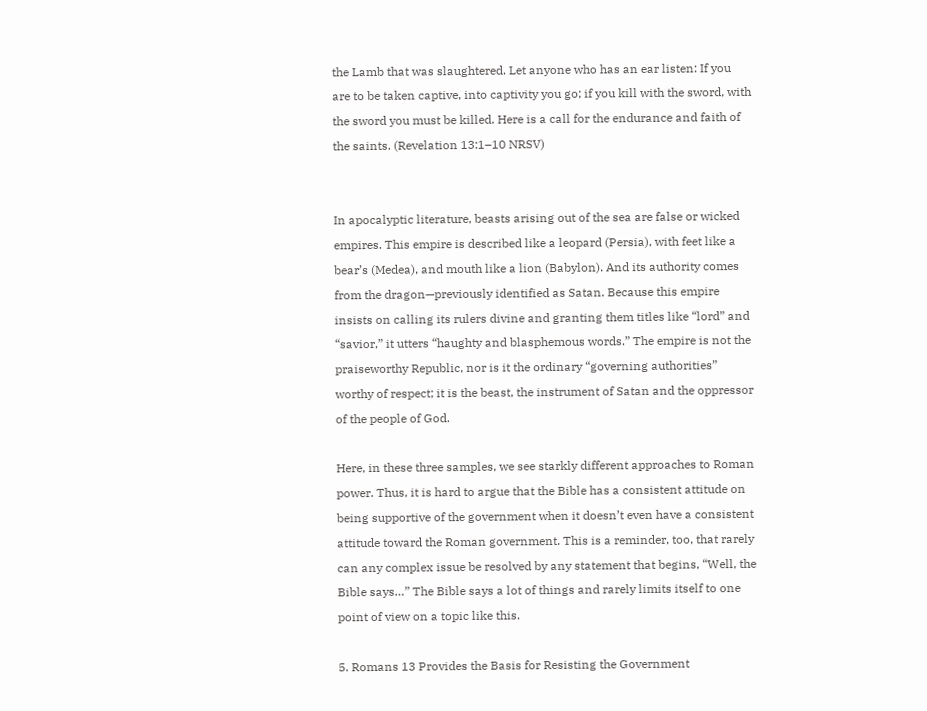the Lamb that was slaughtered. Let anyone who has an ear listen: If you are to be taken captive, into captivity you go; if you kill with the sword, with the sword you must be killed. Here is a call for the endurance and faith of the saints. (Revelation 13:1–10 NRSV)


In apocalyptic literature, beasts arising out of the sea are false or wicked empires. This empire is described like a leopard (Persia), with feet like a bear’s (Medea), and mouth like a lion (Babylon). And its authority comes from the dragon—previously identified as Satan. Because this empire insists on calling its rulers divine and granting them titles like “lord” and “savior,” it utters “haughty and blasphemous words.” The empire is not the praiseworthy Republic, nor is it the ordinary “governing authorities” worthy of respect; it is the beast, the instrument of Satan and the oppressor of the people of God.

Here, in these three samples, we see starkly different approaches to Roman power. Thus, it is hard to argue that the Bible has a consistent attitude on being supportive of the government when it doesn’t even have a consistent attitude toward the Roman government. This is a reminder, too, that rarely can any complex issue be resolved by any statement that begins, “Well, the Bible says…” The Bible says a lot of things and rarely limits itself to one point of view on a topic like this.

5. Romans 13 Provides the Basis for Resisting the Government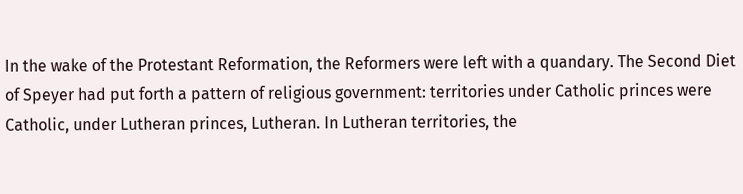In the wake of the Protestant Reformation, the Reformers were left with a quandary. The Second Diet of Speyer had put forth a pattern of religious government: territories under Catholic princes were Catholic, under Lutheran princes, Lutheran. In Lutheran territories, the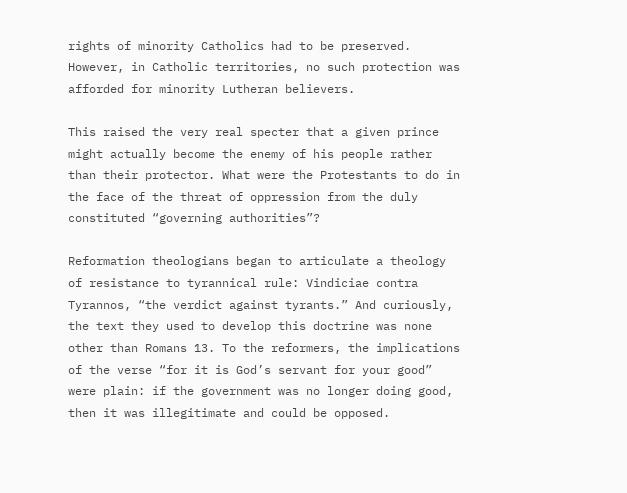rights of minority Catholics had to be preserved. However, in Catholic territories, no such protection was afforded for minority Lutheran believers.

This raised the very real specter that a given prince might actually become the enemy of his people rather than their protector. What were the Protestants to do in the face of the threat of oppression from the duly constituted “governing authorities”?

Reformation theologians began to articulate a theology of resistance to tyrannical rule: Vindiciae contra Tyrannos, “the verdict against tyrants.” And curiously, the text they used to develop this doctrine was none other than Romans 13. To the reformers, the implications of the verse “for it is God’s servant for your good” were plain: if the government was no longer doing good, then it was illegitimate and could be opposed.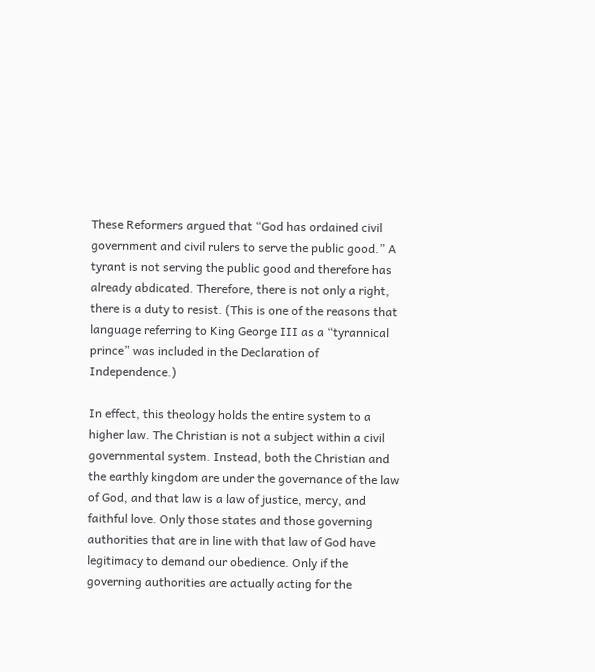These Reformers argued that “God has ordained civil government and civil rulers to serve the public good.” A tyrant is not serving the public good and therefore has already abdicated. Therefore, there is not only a right, there is a duty to resist. (This is one of the reasons that language referring to King George III as a “tyrannical prince” was included in the Declaration of Independence.)

In effect, this theology holds the entire system to a higher law. The Christian is not a subject within a civil governmental system. Instead, both the Christian and the earthly kingdom are under the governance of the law of God, and that law is a law of justice, mercy, and faithful love. Only those states and those governing authorities that are in line with that law of God have legitimacy to demand our obedience. Only if the governing authorities are actually acting for the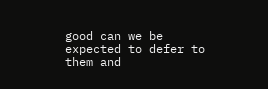good can we be expected to defer to them and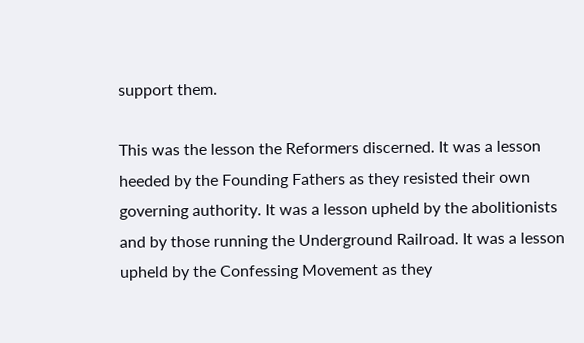support them.

This was the lesson the Reformers discerned. It was a lesson heeded by the Founding Fathers as they resisted their own governing authority. It was a lesson upheld by the abolitionists and by those running the Underground Railroad. It was a lesson upheld by the Confessing Movement as they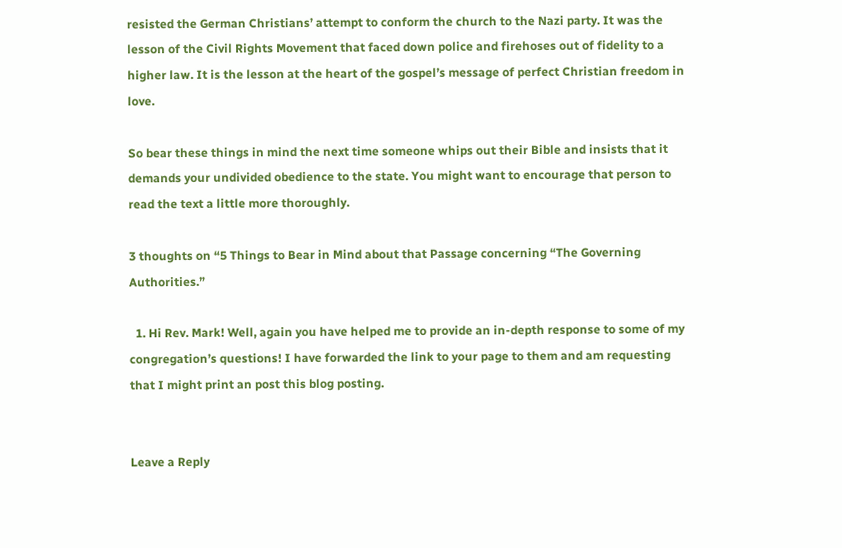resisted the German Christians’ attempt to conform the church to the Nazi party. It was the lesson of the Civil Rights Movement that faced down police and firehoses out of fidelity to a higher law. It is the lesson at the heart of the gospel’s message of perfect Christian freedom in love.

So bear these things in mind the next time someone whips out their Bible and insists that it demands your undivided obedience to the state. You might want to encourage that person to read the text a little more thoroughly.

3 thoughts on “5 Things to Bear in Mind about that Passage concerning “The Governing Authorities.”

  1. Hi Rev. Mark! Well, again you have helped me to provide an in-depth response to some of my congregation’s questions! I have forwarded the link to your page to them and am requesting that I might print an post this blog posting.


Leave a Reply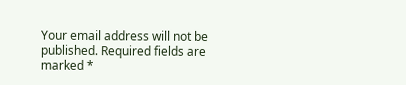Your email address will not be published. Required fields are marked *